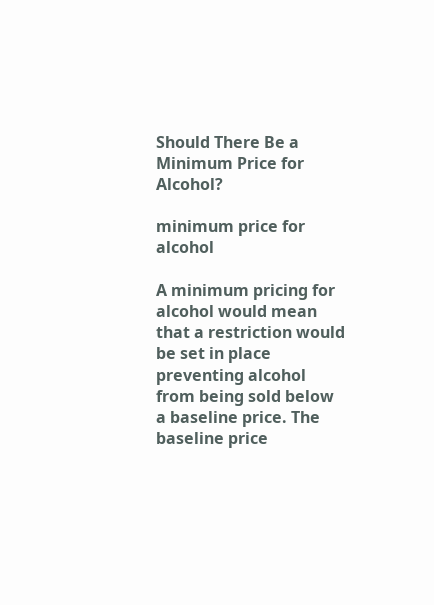Should There Be a Minimum Price for Alcohol?

minimum price for alcohol

A minimum pricing for alcohol would mean that a restriction would be set in place preventing alcohol from being sold below a baseline price. The baseline price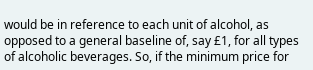would be in reference to each unit of alcohol, as opposed to a general baseline of, say £1, for all types of alcoholic beverages. So, if the minimum price for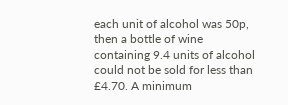each unit of alcohol was 50p, then a bottle of wine containing 9.4 units of alcohol could not be sold for less than £4.70. A minimum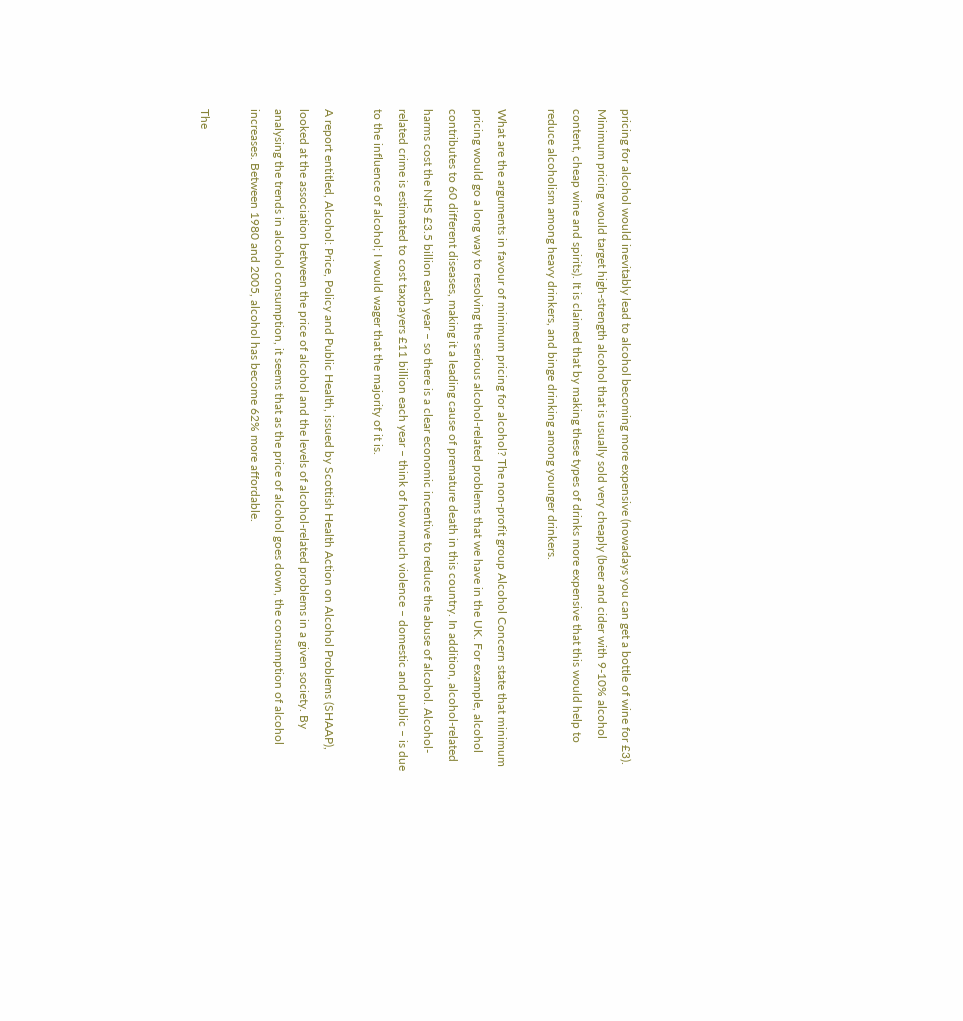pricing for alcohol would inevitably lead to alcohol becoming more expensive (nowadays you can get a bottle of wine for £3). Minimum pricing would target high-strength alcohol that is usually sold very cheaply (beer and cider with 9-10% alcohol content, cheap wine and spirits). It is claimed that by making these types of drinks more expensive that this would help to reduce alcoholism among heavy drinkers, and binge drinking among younger drinkers.

What are the arguments in favour of minimum pricing for alcohol? The non-profit group Alcohol Concern state that minimum pricing would go a long way to resolving the serious alcohol-related problems that we have in the UK. For example, alcohol contributes to 60 different diseases, making it a leading cause of premature death in this country. In addition, alcohol-related harms cost the NHS £3.5 billion each year – so there is a clear economic incentive to reduce the abuse of alcohol. Alcohol-related crime is estimated to cost taxpayers £11 billion each year – think of how much violence – domestic and public – is due to the influence of alcohol; I would wager that the majority of it is.

A report entitled, Alcohol: Price, Policy and Public Health, issued by Scottish Health Action on Alcohol Problems (SHAAP), looked at the association between the price of alcohol and the levels of alcohol-related problems in a given society. By analysing the trends in alcohol consumption, it seems that as the price of alcohol goes down, the consumption of alcohol increases. Between 1980 and 2005, alcohol has become 62% more affordable.

The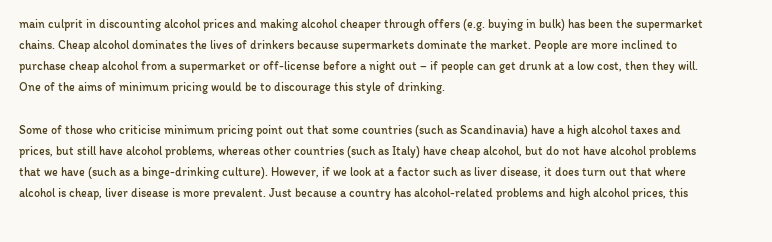main culprit in discounting alcohol prices and making alcohol cheaper through offers (e.g. buying in bulk) has been the supermarket chains. Cheap alcohol dominates the lives of drinkers because supermarkets dominate the market. People are more inclined to purchase cheap alcohol from a supermarket or off-license before a night out – if people can get drunk at a low cost, then they will. One of the aims of minimum pricing would be to discourage this style of drinking.

Some of those who criticise minimum pricing point out that some countries (such as Scandinavia) have a high alcohol taxes and prices, but still have alcohol problems, whereas other countries (such as Italy) have cheap alcohol, but do not have alcohol problems that we have (such as a binge-drinking culture). However, if we look at a factor such as liver disease, it does turn out that where alcohol is cheap, liver disease is more prevalent. Just because a country has alcohol-related problems and high alcohol prices, this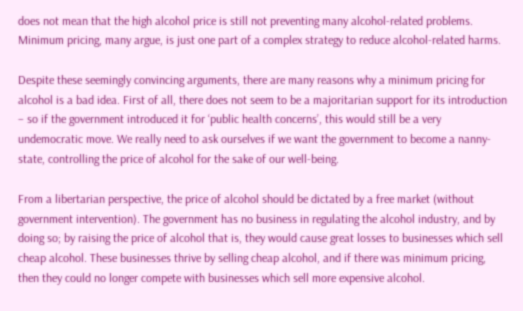does not mean that the high alcohol price is still not preventing many alcohol-related problems. Minimum pricing, many argue, is just one part of a complex strategy to reduce alcohol-related harms.

Despite these seemingly convincing arguments, there are many reasons why a minimum pricing for alcohol is a bad idea. First of all, there does not seem to be a majoritarian support for its introduction – so if the government introduced it for ‘public health concerns’, this would still be a very undemocratic move. We really need to ask ourselves if we want the government to become a nanny-state, controlling the price of alcohol for the sake of our well-being.

From a libertarian perspective, the price of alcohol should be dictated by a free market (without government intervention). The government has no business in regulating the alcohol industry, and by doing so; by raising the price of alcohol that is, they would cause great losses to businesses which sell cheap alcohol. These businesses thrive by selling cheap alcohol, and if there was minimum pricing, then they could no longer compete with businesses which sell more expensive alcohol.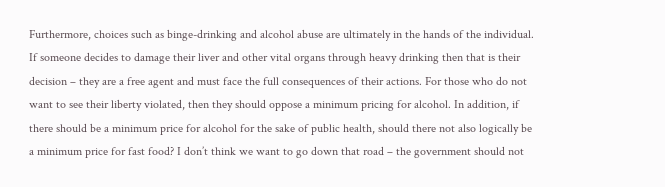Furthermore, choices such as binge-drinking and alcohol abuse are ultimately in the hands of the individual. If someone decides to damage their liver and other vital organs through heavy drinking then that is their decision – they are a free agent and must face the full consequences of their actions. For those who do not want to see their liberty violated, then they should oppose a minimum pricing for alcohol. In addition, if there should be a minimum price for alcohol for the sake of public health, should there not also logically be a minimum price for fast food? I don’t think we want to go down that road – the government should not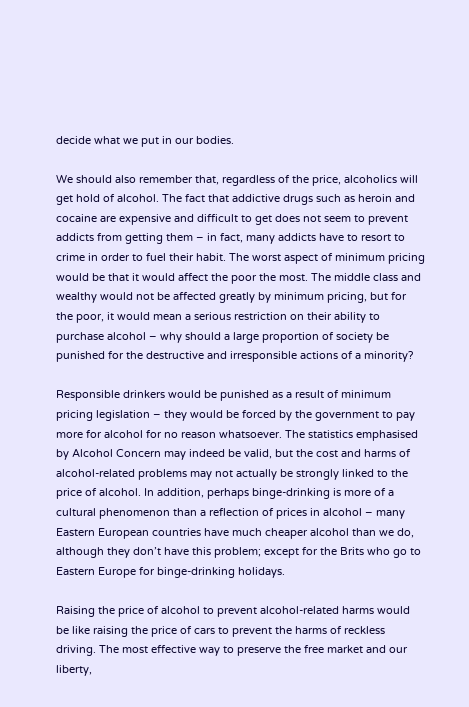decide what we put in our bodies.

We should also remember that, regardless of the price, alcoholics will get hold of alcohol. The fact that addictive drugs such as heroin and cocaine are expensive and difficult to get does not seem to prevent addicts from getting them – in fact, many addicts have to resort to crime in order to fuel their habit. The worst aspect of minimum pricing would be that it would affect the poor the most. The middle class and wealthy would not be affected greatly by minimum pricing, but for the poor, it would mean a serious restriction on their ability to purchase alcohol – why should a large proportion of society be punished for the destructive and irresponsible actions of a minority?

Responsible drinkers would be punished as a result of minimum pricing legislation – they would be forced by the government to pay more for alcohol for no reason whatsoever. The statistics emphasised by Alcohol Concern may indeed be valid, but the cost and harms of alcohol-related problems may not actually be strongly linked to the price of alcohol. In addition, perhaps binge-drinking is more of a cultural phenomenon than a reflection of prices in alcohol – many Eastern European countries have much cheaper alcohol than we do, although they don’t have this problem; except for the Brits who go to Eastern Europe for binge-drinking holidays.

Raising the price of alcohol to prevent alcohol-related harms would be like raising the price of cars to prevent the harms of reckless driving. The most effective way to preserve the free market and our liberty,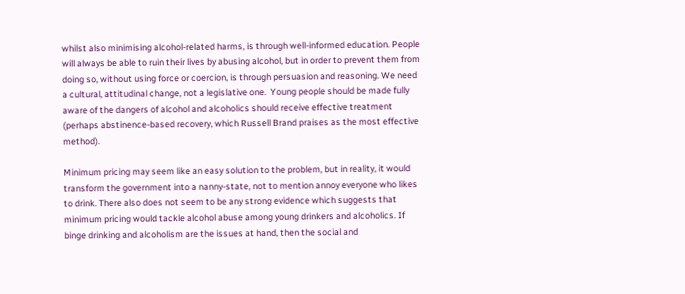whilst also minimising alcohol-related harms, is through well-informed education. People will always be able to ruin their lives by abusing alcohol, but in order to prevent them from doing so, without using force or coercion, is through persuasion and reasoning. We need a cultural, attitudinal change, not a legislative one.  Young people should be made fully aware of the dangers of alcohol and alcoholics should receive effective treatment (perhaps abstinence-based recovery, which Russell Brand praises as the most effective method).

Minimum pricing may seem like an easy solution to the problem, but in reality, it would transform the government into a nanny-state, not to mention annoy everyone who likes to drink. There also does not seem to be any strong evidence which suggests that minimum pricing would tackle alcohol abuse among young drinkers and alcoholics. If binge drinking and alcoholism are the issues at hand, then the social and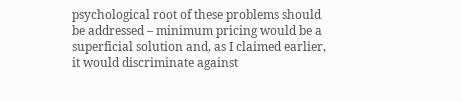psychological root of these problems should be addressed – minimum pricing would be a superficial solution and, as I claimed earlier, it would discriminate against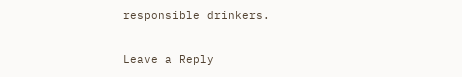responsible drinkers.

Leave a Reply